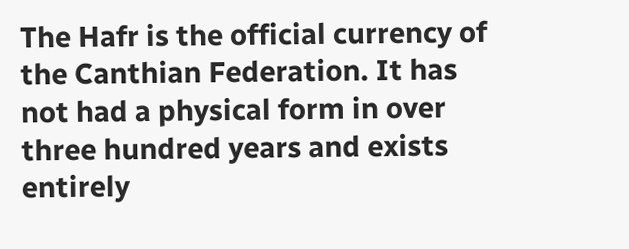The Hafr is the official currency of the Canthian Federation. It has not had a physical form in over three hundred years and exists entirely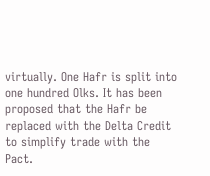virtually. One Hafr is split into one hundred Olks. It has been proposed that the Hafr be replaced with the Delta Credit to simplify trade with the Pact.